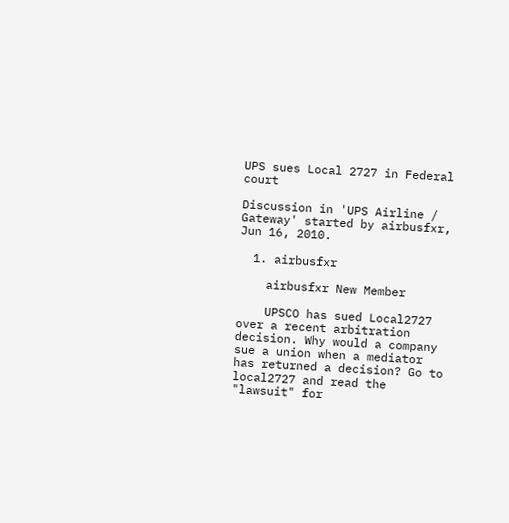UPS sues Local 2727 in Federal court

Discussion in 'UPS Airline / Gateway' started by airbusfxr, Jun 16, 2010.

  1. airbusfxr

    airbusfxr New Member

    UPSCO has sued Local2727 over a recent arbitration decision. Why would a company sue a union when a mediator has returned a decision? Go to local2727 and read the "lawsuit" for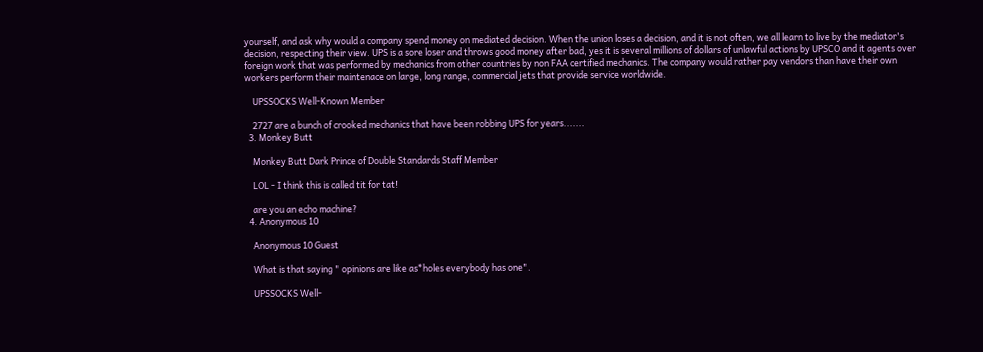yourself, and ask why would a company spend money on mediated decision. When the union loses a decision, and it is not often, we all learn to live by the mediator's decision, respecting their view. UPS is a sore loser and throws good money after bad, yes it is several millions of dollars of unlawful actions by UPSCO and it agents over foreign work that was performed by mechanics from other countries by non FAA certified mechanics. The company would rather pay vendors than have their own workers perform their maintenace on large, long range, commercial jets that provide service worldwide.

    UPSSOCKS Well-Known Member

    2727 are a bunch of crooked mechanics that have been robbing UPS for years.......
  3. Monkey Butt

    Monkey Butt Dark Prince of Double Standards Staff Member

    LOL - I think this is called tit for tat!

    are you an echo machine?
  4. Anonymous 10

    Anonymous 10 Guest

    What is that saying " opinions are like as*holes everybody has one".

    UPSSOCKS Well-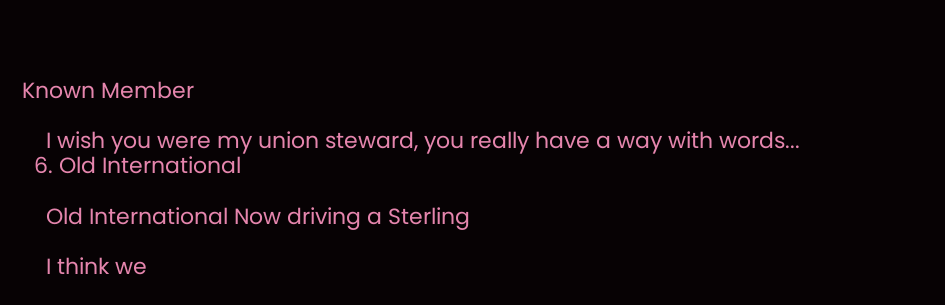Known Member

    I wish you were my union steward, you really have a way with words...
  6. Old International

    Old International Now driving a Sterling

    I think we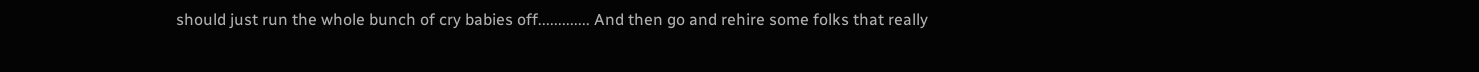should just run the whole bunch of cry babies off............. And then go and rehire some folks that really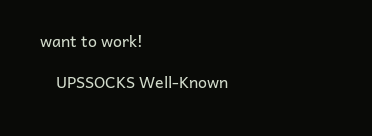want to work!

    UPSSOCKS Well-Known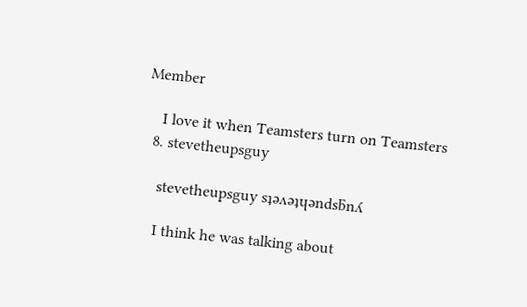Member

    I love it when Teamsters turn on Teamsters
  8. stevetheupsguy

    stevetheupsguy sʇǝʌǝʇɥǝndsƃnʎ

    I think he was talking about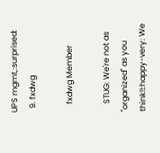UPS mgmt,:surprised:
  9. fxdwg

    fxdwg Member

    STUG: We're not as "organized" as you think!!:happy-very: We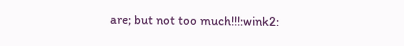are; but not too much!!!:wink2: